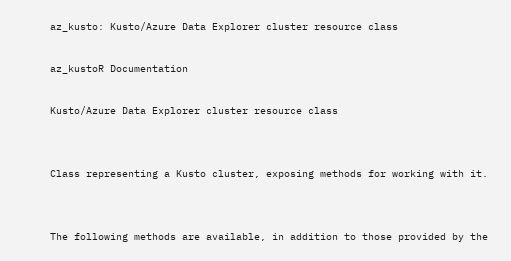az_kusto: Kusto/Azure Data Explorer cluster resource class

az_kustoR Documentation

Kusto/Azure Data Explorer cluster resource class


Class representing a Kusto cluster, exposing methods for working with it.


The following methods are available, in addition to those provided by the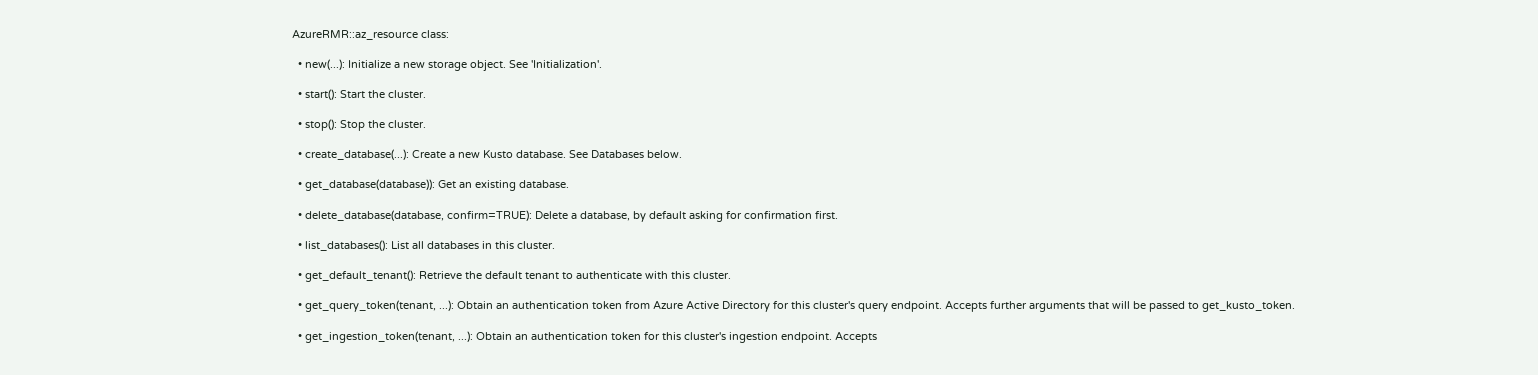AzureRMR::az_resource class:

  • new(...): Initialize a new storage object. See 'Initialization'.

  • start(): Start the cluster.

  • stop(): Stop the cluster.

  • create_database(...): Create a new Kusto database. See Databases below.

  • get_database(database)): Get an existing database.

  • delete_database(database, confirm=TRUE): Delete a database, by default asking for confirmation first.

  • list_databases(): List all databases in this cluster.

  • get_default_tenant(): Retrieve the default tenant to authenticate with this cluster.

  • get_query_token(tenant, ...): Obtain an authentication token from Azure Active Directory for this cluster's query endpoint. Accepts further arguments that will be passed to get_kusto_token.

  • get_ingestion_token(tenant, ...): Obtain an authentication token for this cluster's ingestion endpoint. Accepts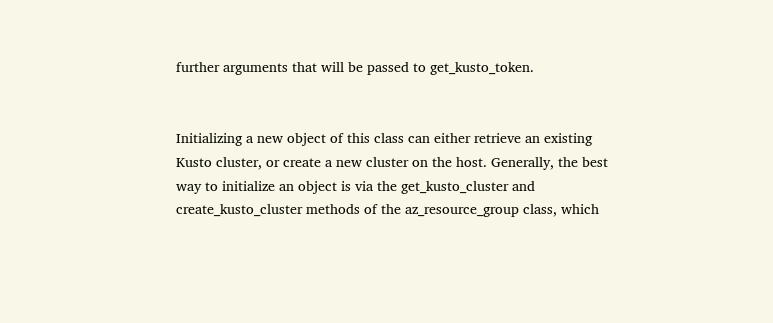further arguments that will be passed to get_kusto_token.


Initializing a new object of this class can either retrieve an existing Kusto cluster, or create a new cluster on the host. Generally, the best way to initialize an object is via the get_kusto_cluster and create_kusto_cluster methods of the az_resource_group class, which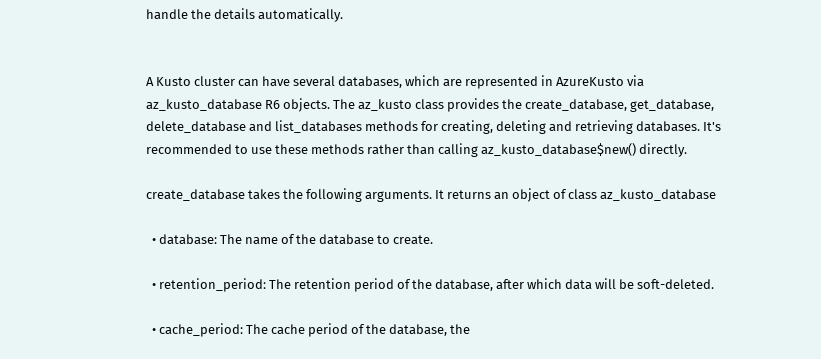handle the details automatically.


A Kusto cluster can have several databases, which are represented in AzureKusto via az_kusto_database R6 objects. The az_kusto class provides the create_database, get_database, delete_database and list_databases methods for creating, deleting and retrieving databases. It's recommended to use these methods rather than calling az_kusto_database$new() directly.

create_database takes the following arguments. It returns an object of class az_kusto_database

  • database: The name of the database to create.

  • retention_period: The retention period of the database, after which data will be soft-deleted.

  • cache_period: The cache period of the database, the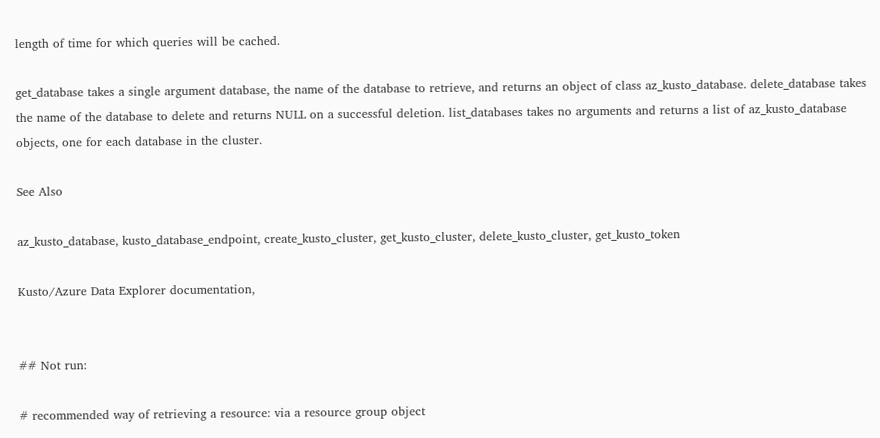length of time for which queries will be cached.

get_database takes a single argument database, the name of the database to retrieve, and returns an object of class az_kusto_database. delete_database takes the name of the database to delete and returns NULL on a successful deletion. list_databases takes no arguments and returns a list of az_kusto_database objects, one for each database in the cluster.

See Also

az_kusto_database, kusto_database_endpoint, create_kusto_cluster, get_kusto_cluster, delete_kusto_cluster, get_kusto_token

Kusto/Azure Data Explorer documentation,


## Not run:

# recommended way of retrieving a resource: via a resource group object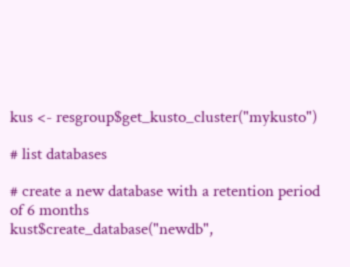kus <- resgroup$get_kusto_cluster("mykusto")

# list databases

# create a new database with a retention period of 6 months
kust$create_database("newdb",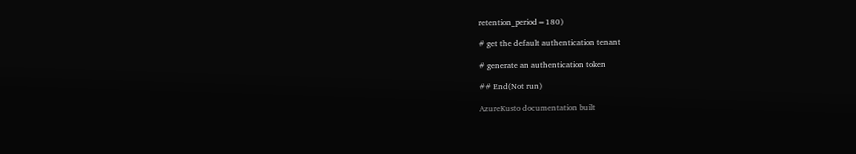retention_period=180)

# get the default authentication tenant

# generate an authentication token

## End(Not run)

AzureKusto documentation built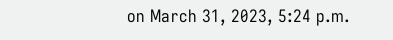on March 31, 2023, 5:24 p.m.